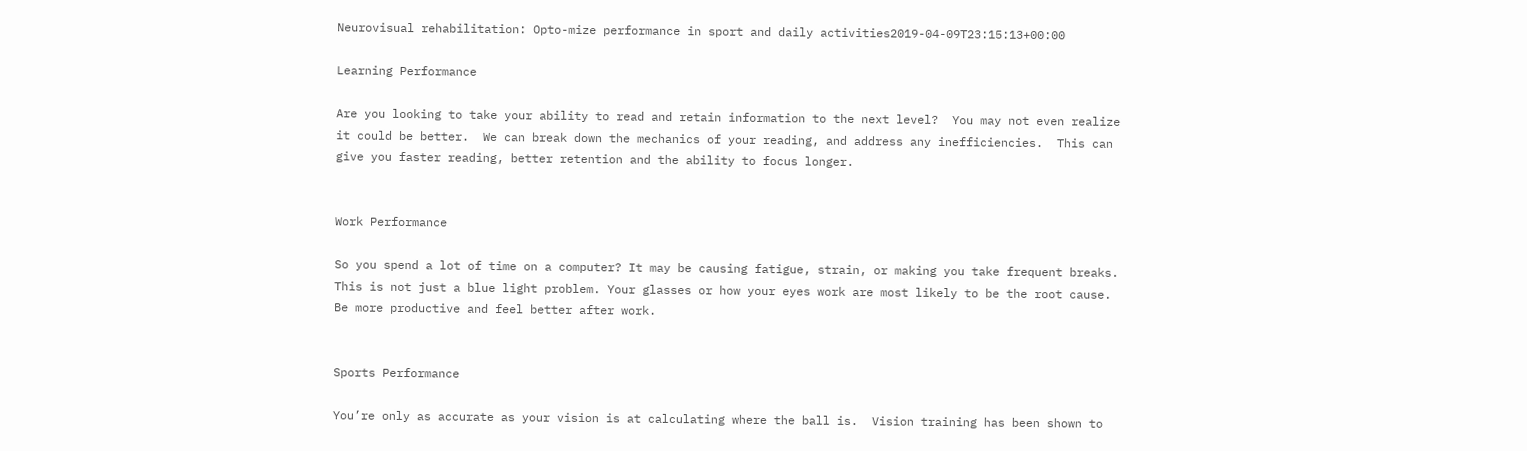Neurovisual rehabilitation: Opto-mize performance in sport and daily activities2019-04-09T23:15:13+00:00

Learning Performance

Are you looking to take your ability to read and retain information to the next level?  You may not even realize it could be better.  We can break down the mechanics of your reading, and address any inefficiencies.  This can give you faster reading, better retention and the ability to focus longer.


Work Performance

So you spend a lot of time on a computer? It may be causing fatigue, strain, or making you take frequent breaks. This is not just a blue light problem. Your glasses or how your eyes work are most likely to be the root cause. Be more productive and feel better after work.


Sports Performance

You’re only as accurate as your vision is at calculating where the ball is.  Vision training has been shown to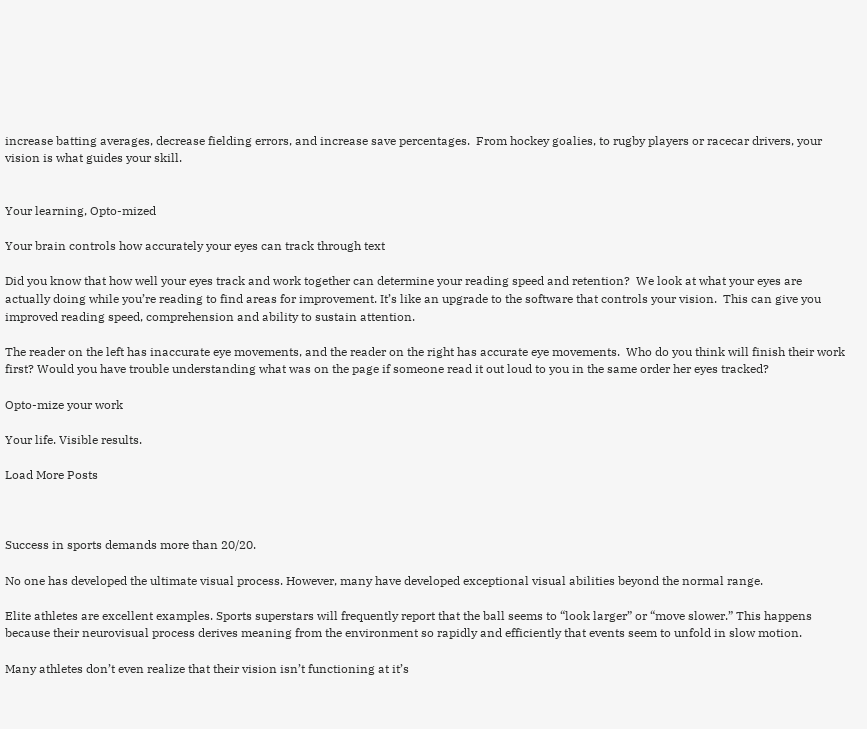increase batting averages, decrease fielding errors, and increase save percentages.  From hockey goalies, to rugby players or racecar drivers, your vision is what guides your skill.


Your learning, Opto-mized

Your brain controls how accurately your eyes can track through text

Did you know that how well your eyes track and work together can determine your reading speed and retention?  We look at what your eyes are actually doing while you’re reading to find areas for improvement. It’s like an upgrade to the software that controls your vision.  This can give you improved reading speed, comprehension and ability to sustain attention.

The reader on the left has inaccurate eye movements, and the reader on the right has accurate eye movements.  Who do you think will finish their work first? Would you have trouble understanding what was on the page if someone read it out loud to you in the same order her eyes tracked?

Opto-mize your work

Your life. Visible results.

Load More Posts



Success in sports demands more than 20/20.

No one has developed the ultimate visual process. However, many have developed exceptional visual abilities beyond the normal range.

Elite athletes are excellent examples. Sports superstars will frequently report that the ball seems to “look larger” or “move slower.” This happens because their neurovisual process derives meaning from the environment so rapidly and efficiently that events seem to unfold in slow motion.

Many athletes don’t even realize that their vision isn’t functioning at it’s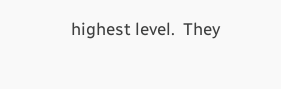highest level.  They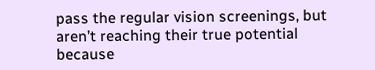pass the regular vision screenings, but aren’t reaching their true potential because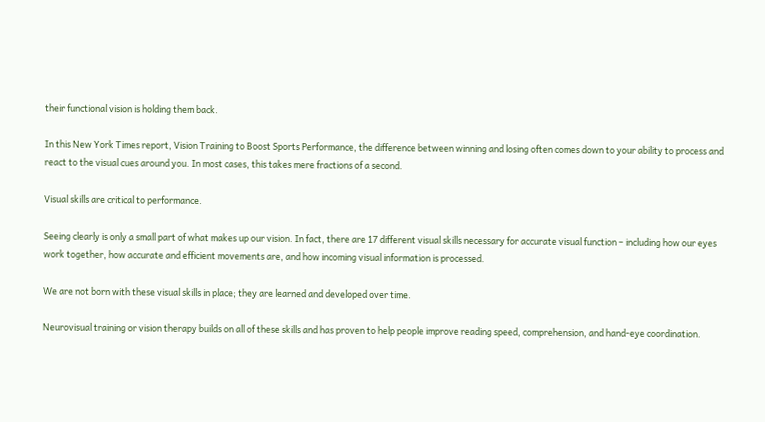their functional vision is holding them back.

In this New York Times report, Vision Training to Boost Sports Performance, the difference between winning and losing often comes down to your ability to process and react to the visual cues around you. In most cases, this takes mere fractions of a second.

Visual skills are critical to performance.

Seeing clearly is only a small part of what makes up our vision. In fact, there are 17 different visual skills necessary for accurate visual function – including how our eyes work together, how accurate and efficient movements are, and how incoming visual information is processed.

We are not born with these visual skills in place; they are learned and developed over time.

Neurovisual training or vision therapy builds on all of these skills and has proven to help people improve reading speed, comprehension, and hand-eye coordination.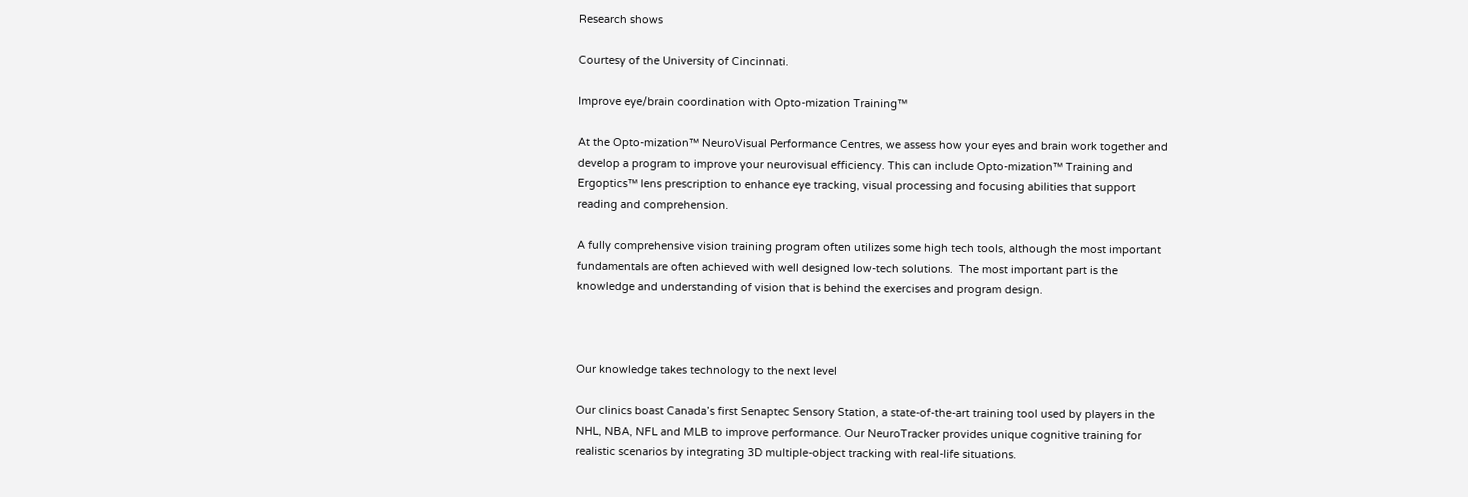Research shows

Courtesy of the University of Cincinnati.

Improve eye/brain coordination with Opto-mization Training™

At the Opto-mization™ NeuroVisual Performance Centres, we assess how your eyes and brain work together and develop a program to improve your neurovisual efficiency. This can include Opto-mization™ Training and Ergoptics™ lens prescription to enhance eye tracking, visual processing and focusing abilities that support reading and comprehension.

A fully comprehensive vision training program often utilizes some high tech tools, although the most important fundamentals are often achieved with well designed low-tech solutions.  The most important part is the knowledge and understanding of vision that is behind the exercises and program design.



Our knowledge takes technology to the next level

Our clinics boast Canada’s first Senaptec Sensory Station, a state-of-the-art training tool used by players in the NHL, NBA, NFL and MLB to improve performance. Our NeuroTracker provides unique cognitive training for realistic scenarios by integrating 3D multiple-object tracking with real-life situations.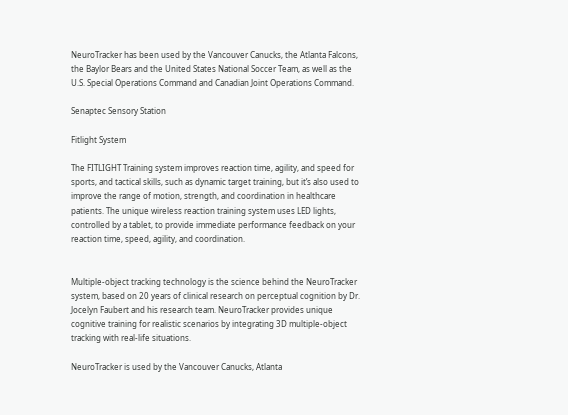NeuroTracker has been used by the Vancouver Canucks, the Atlanta Falcons, the Baylor Bears and the United States National Soccer Team, as well as the U.S. Special Operations Command and Canadian Joint Operations Command.

Senaptec Sensory Station

Fitlight System

The FITLIGHT Training system improves reaction time, agility, and speed for sports, and tactical skills, such as dynamic target training, but it’s also used to improve the range of motion, strength, and coordination in healthcare patients. The unique wireless reaction training system uses LED lights, controlled by a tablet, to provide immediate performance feedback on your reaction time, speed, agility, and coordination.


Multiple-object tracking technology is the science behind the NeuroTracker system, based on 20 years of clinical research on perceptual cognition by Dr. Jocelyn Faubert and his research team. NeuroTracker provides unique cognitive training for realistic scenarios by integrating 3D multiple-object tracking with real-life situations.

NeuroTracker is used by the Vancouver Canucks, Atlanta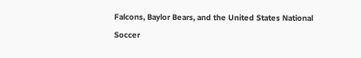Falcons, Baylor Bears, and the United States National Soccer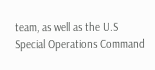team, as well as the U.S Special Operations Command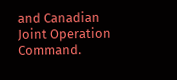and Canadian Joint Operation Command.